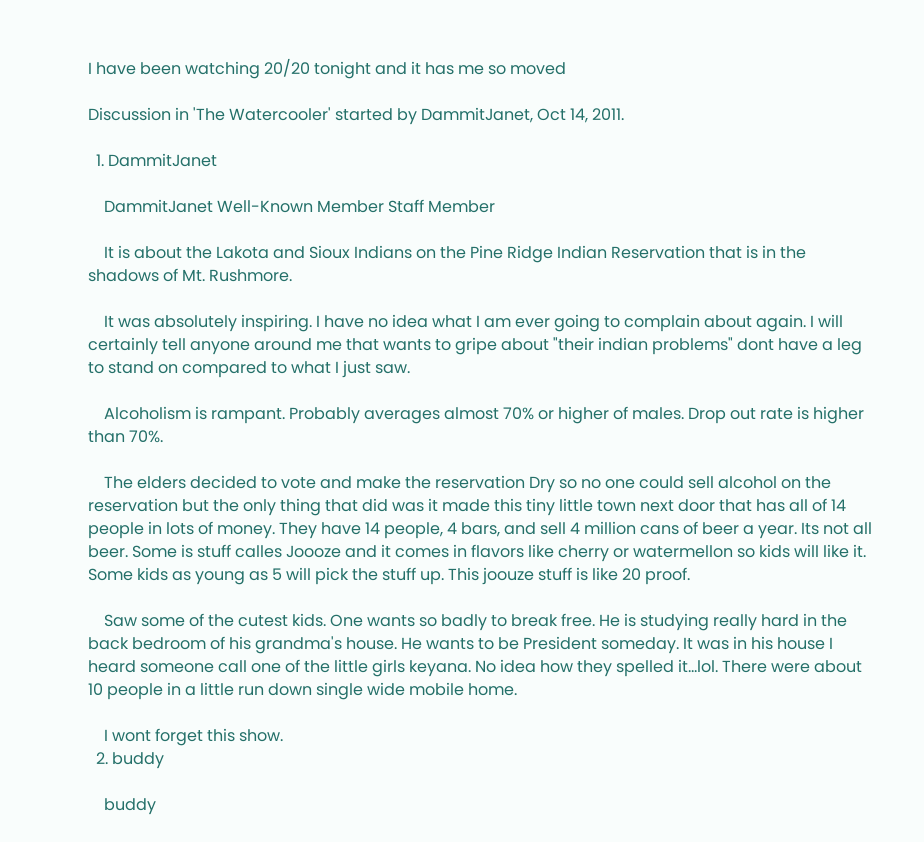I have been watching 20/20 tonight and it has me so moved

Discussion in 'The Watercooler' started by DammitJanet, Oct 14, 2011.

  1. DammitJanet

    DammitJanet Well-Known Member Staff Member

    It is about the Lakota and Sioux Indians on the Pine Ridge Indian Reservation that is in the shadows of Mt. Rushmore.

    It was absolutely inspiring. I have no idea what I am ever going to complain about again. I will certainly tell anyone around me that wants to gripe about "their indian problems" dont have a leg to stand on compared to what I just saw.

    Alcoholism is rampant. Probably averages almost 70% or higher of males. Drop out rate is higher than 70%.

    The elders decided to vote and make the reservation Dry so no one could sell alcohol on the reservation but the only thing that did was it made this tiny little town next door that has all of 14 people in lots of money. They have 14 people, 4 bars, and sell 4 million cans of beer a year. Its not all beer. Some is stuff calles Joooze and it comes in flavors like cherry or watermellon so kids will like it. Some kids as young as 5 will pick the stuff up. This joouze stuff is like 20 proof.

    Saw some of the cutest kids. One wants so badly to break free. He is studying really hard in the back bedroom of his grandma's house. He wants to be President someday. It was in his house I heard someone call one of the little girls keyana. No idea how they spelled it...lol. There were about 10 people in a little run down single wide mobile home.

    I wont forget this show.
  2. buddy

    buddy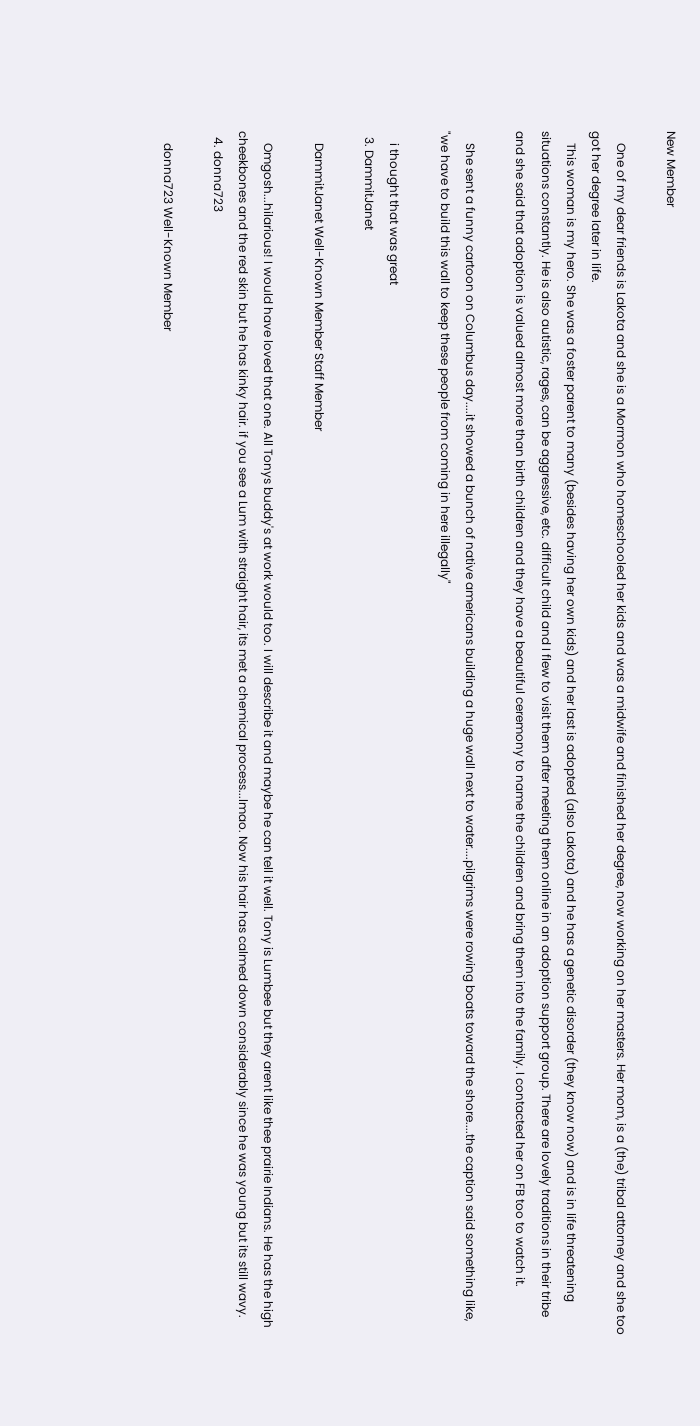New Member

    One of my dear friends is Lakota and she is a Mormon who homeschooled her kids and was a midwife and finished her degree, now working on her masters. Her mom, is a (the) tribal attorney and she too got her degree later in life.
    This woman is my hero. She was a foster parent to many (besides having her own kids) and her last is adopted (also Lakota) and he has a genetic disorder (they know now) and is in life threatening situations constantly. He is also autistic, rages, can be aggressive, etc. difficult child and I flew to visit them after meeting them online in an adoption support group. There are lovely traditions in their tribe and she said that adoption is valued almost more than birth children and they have a beautiful ceremony to name the children and bring them into the family. I contacted her on FB too to watch it.

    She sent a funny cartoon on Columbus day....it showed a bunch of native americans building a huge wall next to water....pilgrims were rowing boats toward the shore....the caption said something like, "we have to build this wall to keep these people from coming in here illegally"

    i thought that was great
  3. DammitJanet

    DammitJanet Well-Known Member Staff Member

    Omgosh...hilarious! I would have loved that one. All Tonys buddy's at work would too. I will describe it and maybe he can tell it well. Tony is Lumbee but they arent like thee prairie Indians. He has the high cheekbones and the red skin but he has kinky hair. if you see a Lum with straight hair, its met a chemical process...lmao. Now his hair has calmed down considerably since he was young but its still wavy.
  4. donna723

    donna723 Well-Known Member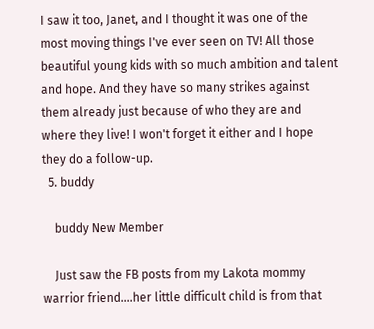I saw it too, Janet, and I thought it was one of the most moving things I've ever seen on TV! All those beautiful young kids with so much ambition and talent and hope. And they have so many strikes against them already just because of who they are and where they live! I won't forget it either and I hope they do a follow-up.
  5. buddy

    buddy New Member

    Just saw the FB posts from my Lakota mommy warrior friend....her little difficult child is from that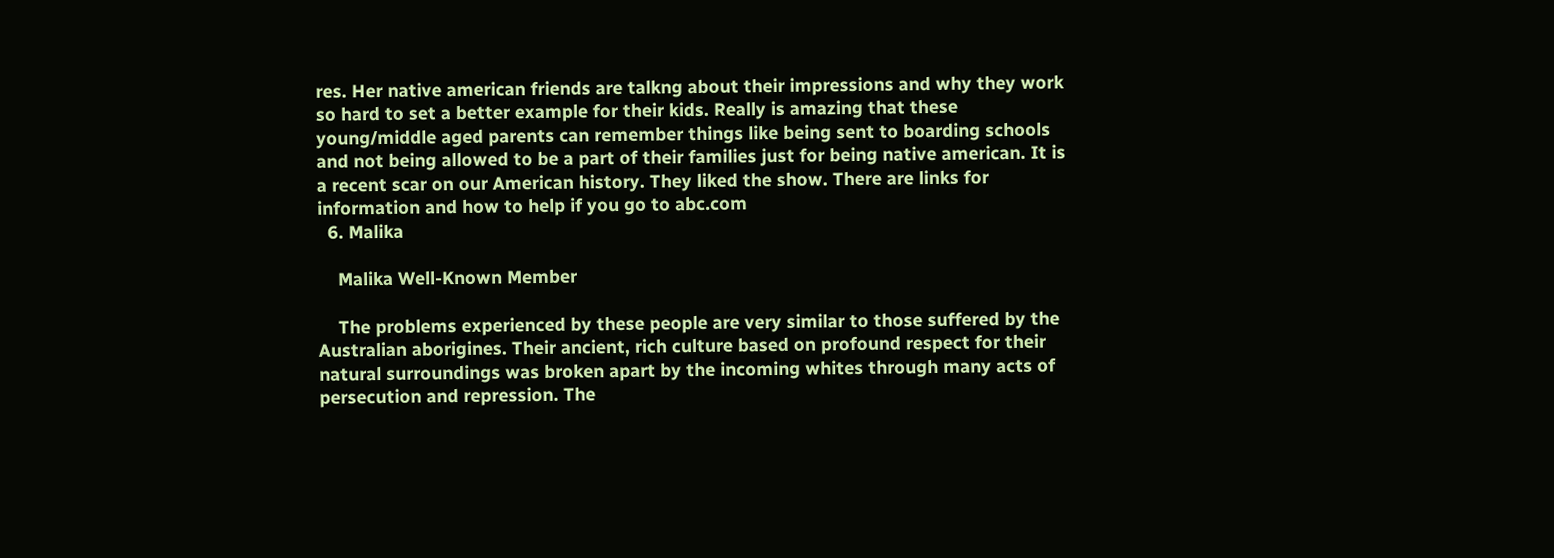res. Her native american friends are talkng about their impressions and why they work so hard to set a better example for their kids. Really is amazing that these young/middle aged parents can remember things like being sent to boarding schools and not being allowed to be a part of their families just for being native american. It is a recent scar on our American history. They liked the show. There are links for information and how to help if you go to abc.com
  6. Malika

    Malika Well-Known Member

    The problems experienced by these people are very similar to those suffered by the Australian aborigines. Their ancient, rich culture based on profound respect for their natural surroundings was broken apart by the incoming whites through many acts of persecution and repression. The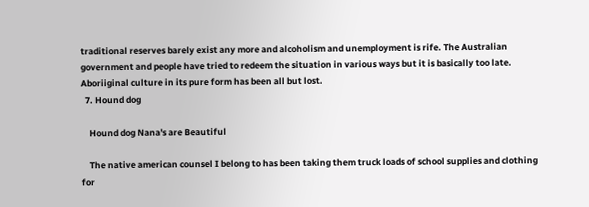traditional reserves barely exist any more and alcoholism and unemployment is rife. The Australian government and people have tried to redeem the situation in various ways but it is basically too late. Aboriiginal culture in its pure form has been all but lost.
  7. Hound dog

    Hound dog Nana's are Beautiful

    The native american counsel I belong to has been taking them truck loads of school supplies and clothing for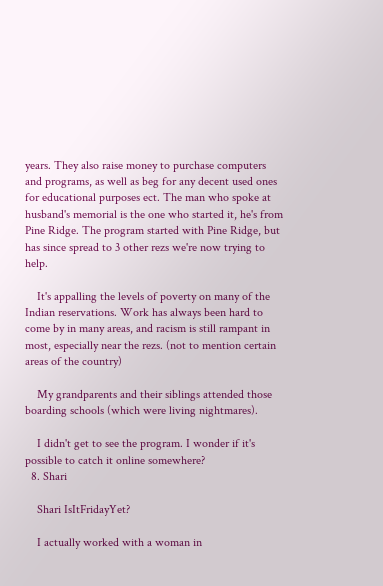years. They also raise money to purchase computers and programs, as well as beg for any decent used ones for educational purposes ect. The man who spoke at husband's memorial is the one who started it, he's from Pine Ridge. The program started with Pine Ridge, but has since spread to 3 other rezs we're now trying to help.

    It's appalling the levels of poverty on many of the Indian reservations. Work has always been hard to come by in many areas, and racism is still rampant in most, especially near the rezs. (not to mention certain areas of the country)

    My grandparents and their siblings attended those boarding schools (which were living nightmares).

    I didn't get to see the program. I wonder if it's possible to catch it online somewhere?
  8. Shari

    Shari IsItFridayYet?

    I actually worked with a woman in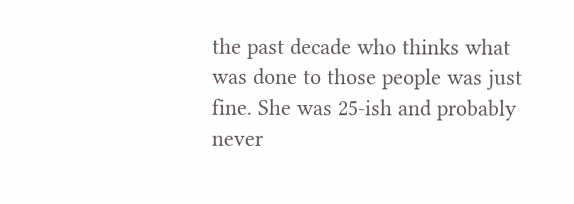the past decade who thinks what was done to those people was just fine. She was 25-ish and probably never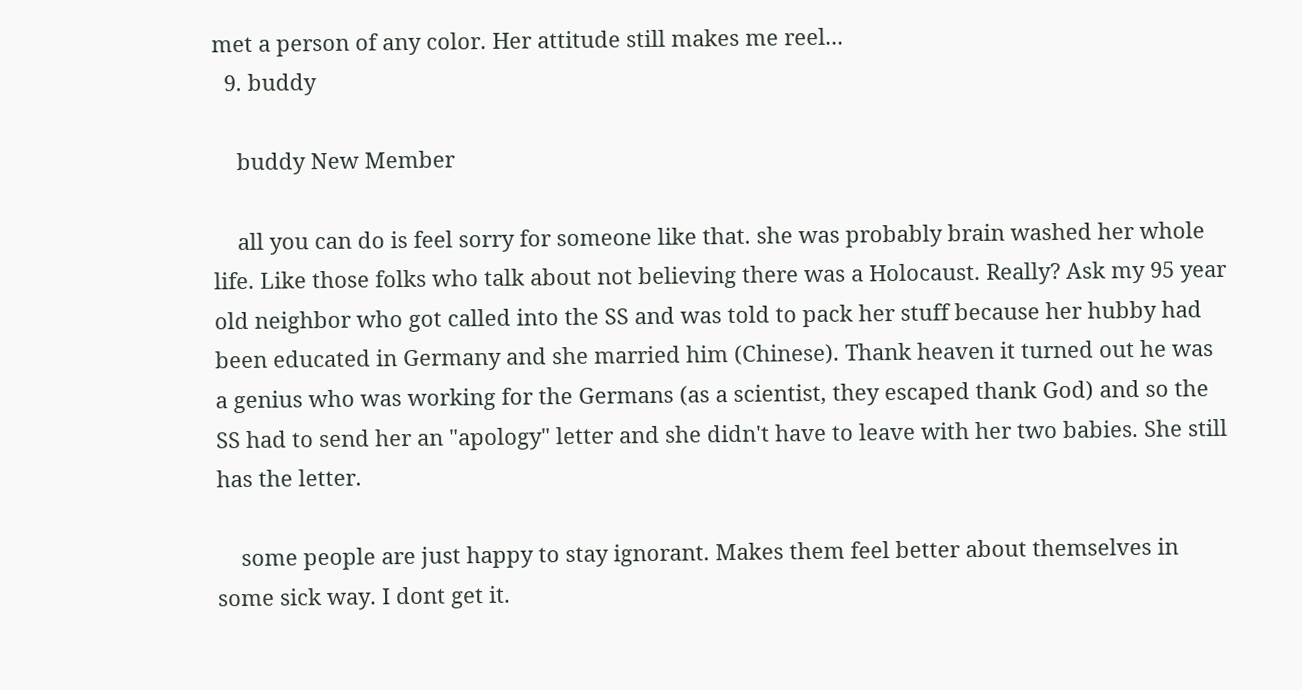met a person of any color. Her attitude still makes me reel...
  9. buddy

    buddy New Member

    all you can do is feel sorry for someone like that. she was probably brain washed her whole life. Like those folks who talk about not believing there was a Holocaust. Really? Ask my 95 year old neighbor who got called into the SS and was told to pack her stuff because her hubby had been educated in Germany and she married him (Chinese). Thank heaven it turned out he was a genius who was working for the Germans (as a scientist, they escaped thank God) and so the SS had to send her an "apology" letter and she didn't have to leave with her two babies. She still has the letter.

    some people are just happy to stay ignorant. Makes them feel better about themselves in some sick way. I dont get it.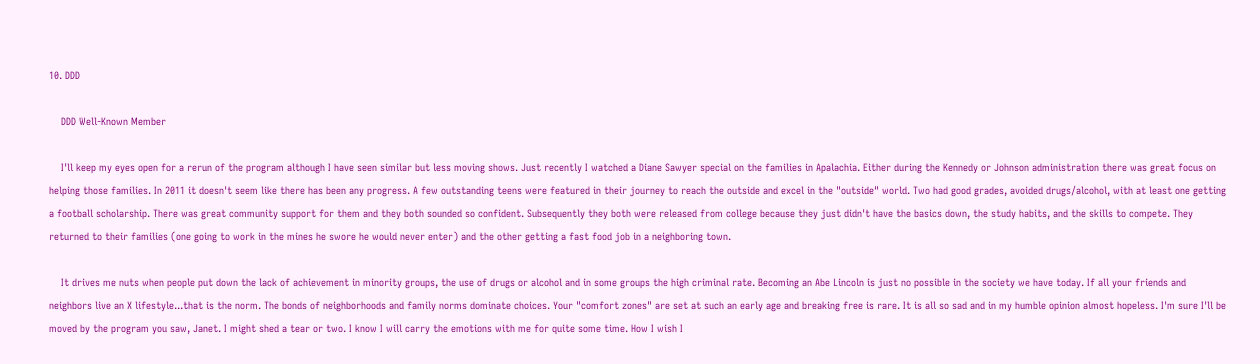10. DDD

    DDD Well-Known Member

    I'll keep my eyes open for a rerun of the program although I have seen similar but less moving shows. Just recently I watched a Diane Sawyer special on the families in Apalachia. Either during the Kennedy or Johnson administration there was great focus on helping those families. In 2011 it doesn't seem like there has been any progress. A few outstanding teens were featured in their journey to reach the outside and excel in the "outside" world. Two had good grades, avoided drugs/alcohol, with at least one getting a football scholarship. There was great community support for them and they both sounded so confident. Subsequently they both were released from college because they just didn't have the basics down, the study habits, and the skills to compete. They returned to their families (one going to work in the mines he swore he would never enter) and the other getting a fast food job in a neighboring town.

    It drives me nuts when people put down the lack of achievement in minority groups, the use of drugs or alcohol and in some groups the high criminal rate. Becoming an Abe Lincoln is just no possible in the society we have today. If all your friends and neighbors live an X lifestyle...that is the norm. The bonds of neighborhoods and family norms dominate choices. Your "comfort zones" are set at such an early age and breaking free is rare. It is all so sad and in my humble opinion almost hopeless. I'm sure I'll be moved by the program you saw, Janet. I might shed a tear or two. I know I will carry the emotions with me for quite some time. How I wish I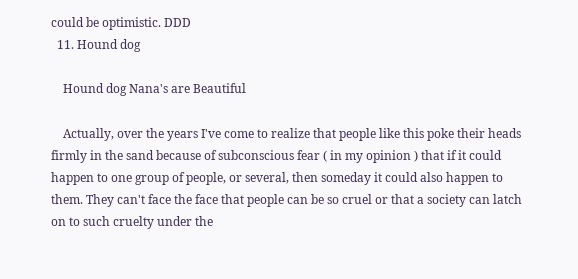could be optimistic. DDD
  11. Hound dog

    Hound dog Nana's are Beautiful

    Actually, over the years I've come to realize that people like this poke their heads firmly in the sand because of subconscious fear ( in my opinion ) that if it could happen to one group of people, or several, then someday it could also happen to them. They can't face the face that people can be so cruel or that a society can latch on to such cruelty under the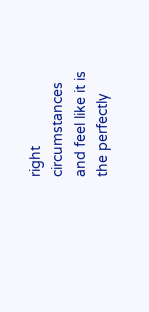right circumstances and feel like it is the perfectly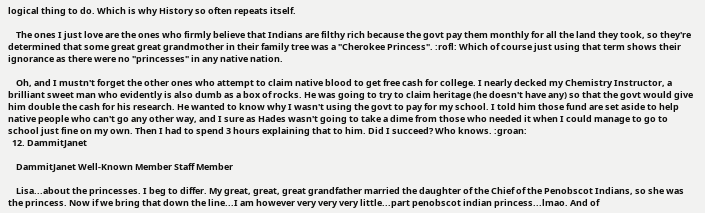logical thing to do. Which is why History so often repeats itself.

    The ones I just love are the ones who firmly believe that Indians are filthy rich because the govt pay them monthly for all the land they took, so they're determined that some great great grandmother in their family tree was a "Cherokee Princess". :rofl: Which of course just using that term shows their ignorance as there were no "princesses" in any native nation.

    Oh, and I mustn't forget the other ones who attempt to claim native blood to get free cash for college. I nearly decked my Chemistry Instructor, a brilliant sweet man who evidently is also dumb as a box of rocks. He was going to try to claim heritage (he doesn't have any) so that the govt would give him double the cash for his research. He wanted to know why I wasn't using the govt to pay for my school. I told him those fund are set aside to help native people who can't go any other way, and I sure as Hades wasn't going to take a dime from those who needed it when I could manage to go to school just fine on my own. Then I had to spend 3 hours explaining that to him. Did I succeed? Who knows. :groan:
  12. DammitJanet

    DammitJanet Well-Known Member Staff Member

    Lisa...about the princesses. I beg to differ. My great, great, great grandfather married the daughter of the Chief of the Penobscot Indians, so she was the princess. Now if we bring that down the line...I am however very very very little...part penobscot indian princess...lmao. And of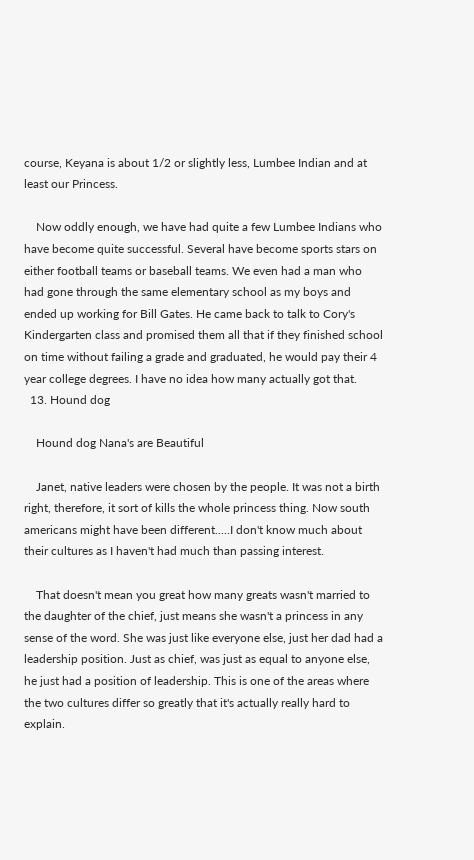course, Keyana is about 1/2 or slightly less, Lumbee Indian and at least our Princess.

    Now oddly enough, we have had quite a few Lumbee Indians who have become quite successful. Several have become sports stars on either football teams or baseball teams. We even had a man who had gone through the same elementary school as my boys and ended up working for Bill Gates. He came back to talk to Cory's Kindergarten class and promised them all that if they finished school on time without failing a grade and graduated, he would pay their 4 year college degrees. I have no idea how many actually got that.
  13. Hound dog

    Hound dog Nana's are Beautiful

    Janet, native leaders were chosen by the people. It was not a birth right, therefore, it sort of kills the whole princess thing. Now south americans might have been different.....I don't know much about their cultures as I haven't had much than passing interest.

    That doesn't mean you great how many greats wasn't married to the daughter of the chief, just means she wasn't a princess in any sense of the word. She was just like everyone else, just her dad had a leadership position. Just as chief, was just as equal to anyone else, he just had a position of leadership. This is one of the areas where the two cultures differ so greatly that it's actually really hard to explain.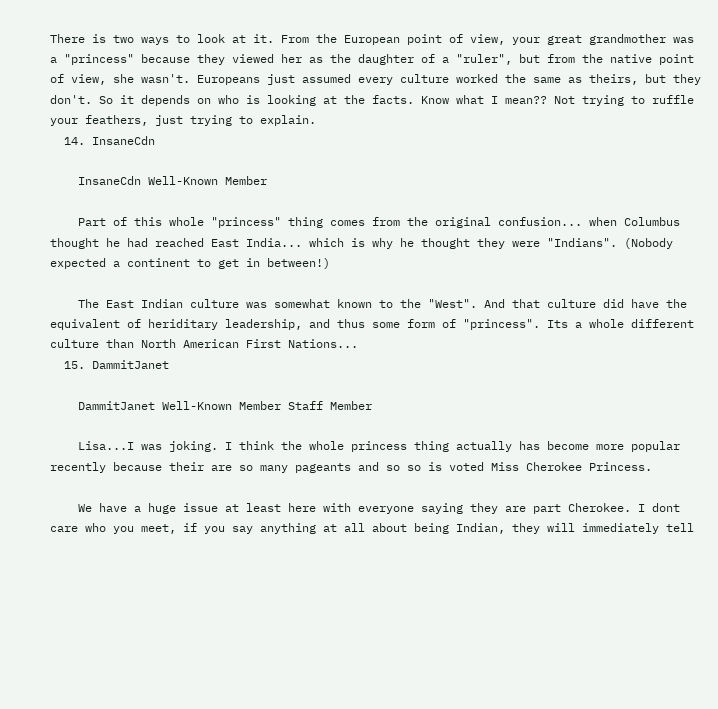There is two ways to look at it. From the European point of view, your great grandmother was a "princess" because they viewed her as the daughter of a "ruler", but from the native point of view, she wasn't. Europeans just assumed every culture worked the same as theirs, but they don't. So it depends on who is looking at the facts. Know what I mean?? Not trying to ruffle your feathers, just trying to explain.
  14. InsaneCdn

    InsaneCdn Well-Known Member

    Part of this whole "princess" thing comes from the original confusion... when Columbus thought he had reached East India... which is why he thought they were "Indians". (Nobody expected a continent to get in between!)

    The East Indian culture was somewhat known to the "West". And that culture did have the equivalent of heriditary leadership, and thus some form of "princess". Its a whole different culture than North American First Nations...
  15. DammitJanet

    DammitJanet Well-Known Member Staff Member

    Lisa...I was joking. I think the whole princess thing actually has become more popular recently because their are so many pageants and so so is voted Miss Cherokee Princess.

    We have a huge issue at least here with everyone saying they are part Cherokee. I dont care who you meet, if you say anything at all about being Indian, they will immediately tell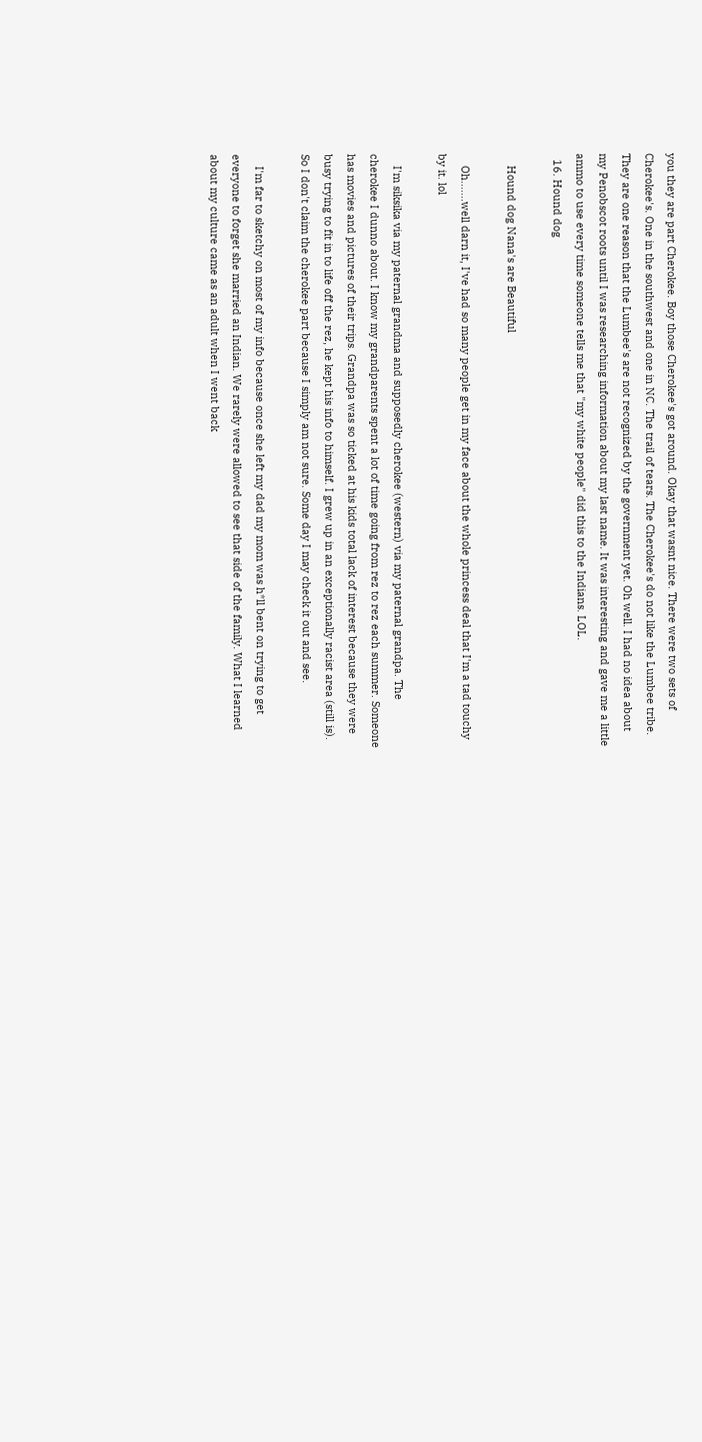you they are part Cherokee. Boy those Cherokee's got around. Okay that wasnt nice. There were two sets of Cherokee's. One in the southwest and one in NC. The trail of tears. The Cherokee's do not like the Lumbee tribe. They are one reason that the Lumbee's are not recognized by the government yet. Oh well. I had no idea about my Penobscot roots until I was researching information about my last name. It was interesting and gave me a little ammo to use every time someone tells me that "my white people" did this to the Indians. LOL.
  16. Hound dog

    Hound dog Nana's are Beautiful

    Oh.......well darn it, I've had so many people get in my face about the whole princess deal that I'm a tad touchy by it. lol

    I'm siksika via my paternal grandma and supposedly cherokee (western) via my paternal grandpa. The cherokee I dunno about. I know my grandparents spent a lot of time going from rez to rez each summer. Someone has movies and pictures of their trips. Grandpa was so ticked at his kids total lack of interest because they were busy trying to fit in to life off the rez, he kept his info to himself. I grew up in an exceptionally racist area (still is). So I don't claim the cherokee part because I simply am not sure. Some day I may check it out and see.

    I'm far to sketchy on most of my info because once she left my dad my mom was h*ll bent on trying to get everyone to forget she married an Indian. We rarely were allowed to see that side of the family. What I learned about my culture came as an adult when I went back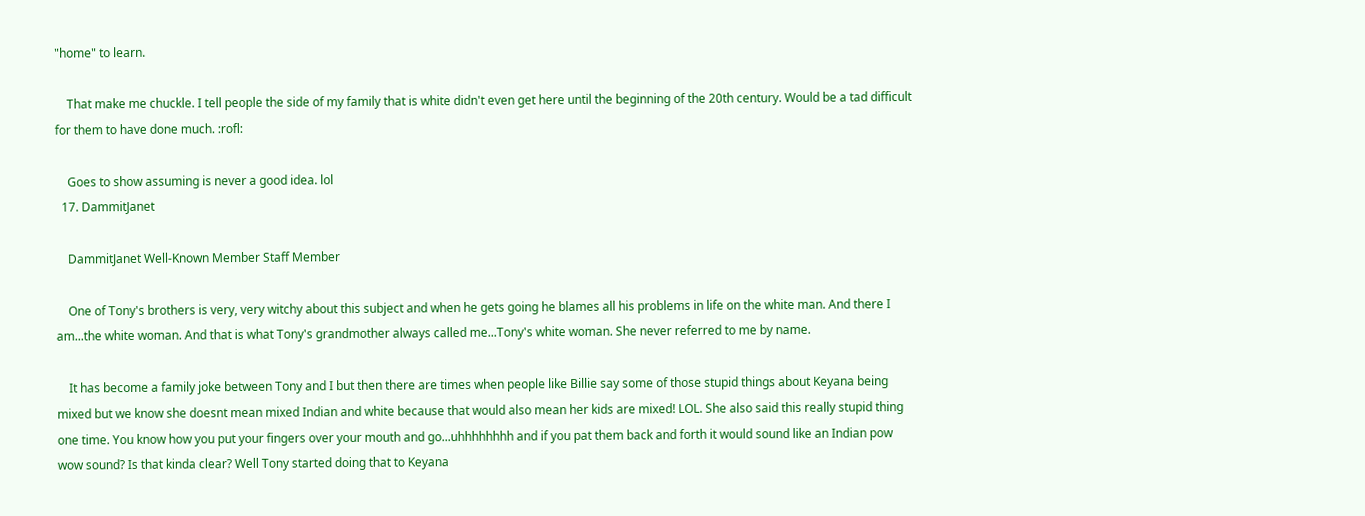"home" to learn.

    That make me chuckle. I tell people the side of my family that is white didn't even get here until the beginning of the 20th century. Would be a tad difficult for them to have done much. :rofl:

    Goes to show assuming is never a good idea. lol
  17. DammitJanet

    DammitJanet Well-Known Member Staff Member

    One of Tony's brothers is very, very witchy about this subject and when he gets going he blames all his problems in life on the white man. And there I am...the white woman. And that is what Tony's grandmother always called me...Tony's white woman. She never referred to me by name.

    It has become a family joke between Tony and I but then there are times when people like Billie say some of those stupid things about Keyana being mixed but we know she doesnt mean mixed Indian and white because that would also mean her kids are mixed! LOL. She also said this really stupid thing one time. You know how you put your fingers over your mouth and go...uhhhhhhhh and if you pat them back and forth it would sound like an Indian pow wow sound? Is that kinda clear? Well Tony started doing that to Keyana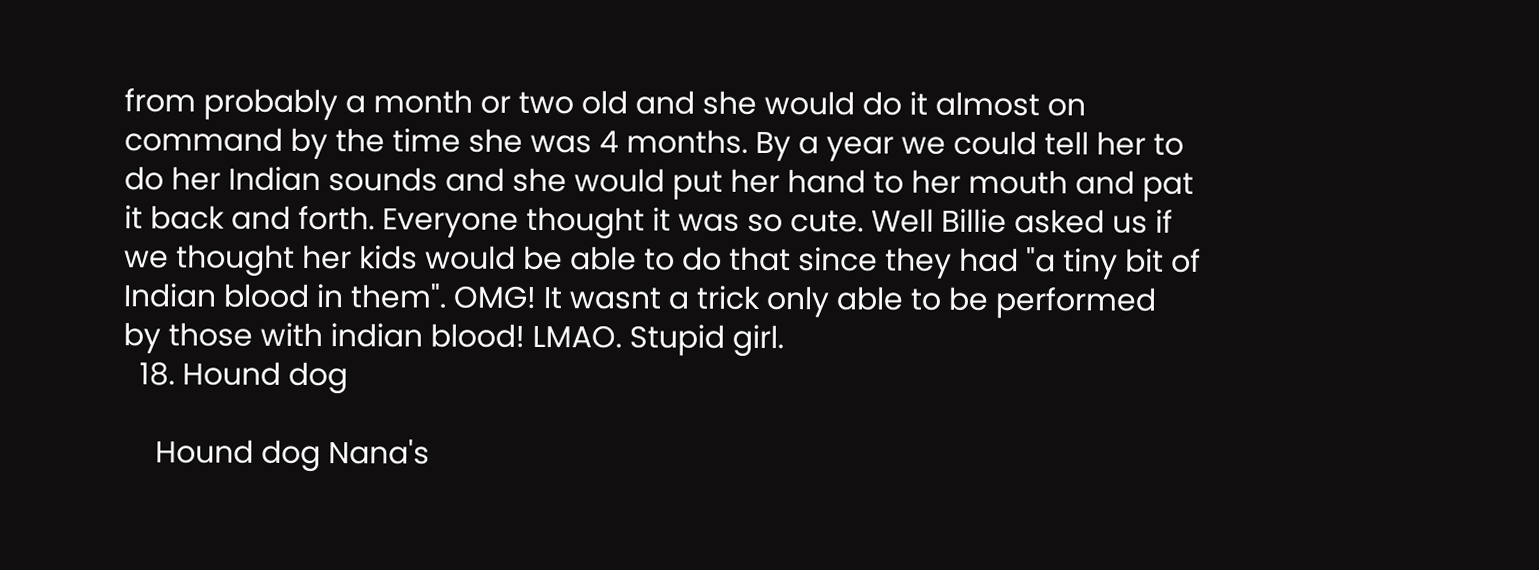from probably a month or two old and she would do it almost on command by the time she was 4 months. By a year we could tell her to do her Indian sounds and she would put her hand to her mouth and pat it back and forth. Everyone thought it was so cute. Well Billie asked us if we thought her kids would be able to do that since they had "a tiny bit of Indian blood in them". OMG! It wasnt a trick only able to be performed by those with indian blood! LMAO. Stupid girl.
  18. Hound dog

    Hound dog Nana's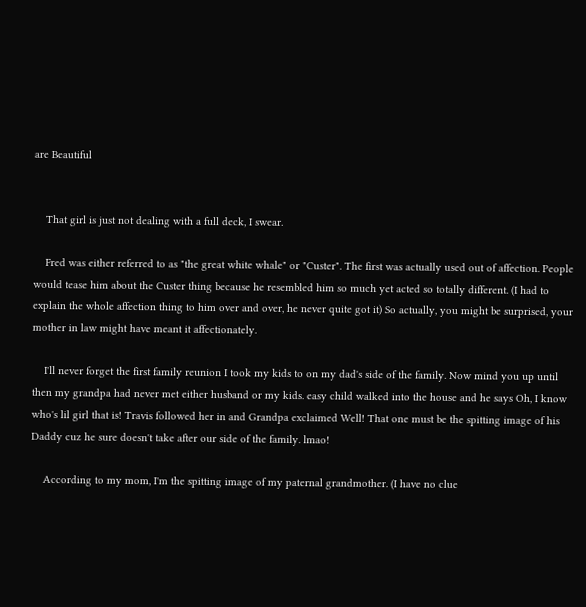are Beautiful


    That girl is just not dealing with a full deck, I swear.

    Fred was either referred to as "the great white whale" or "Custer". The first was actually used out of affection. People would tease him about the Custer thing because he resembled him so much yet acted so totally different. (I had to explain the whole affection thing to him over and over, he never quite got it) So actually, you might be surprised, your mother in law might have meant it affectionately.

    I'll never forget the first family reunion I took my kids to on my dad's side of the family. Now mind you up until then my grandpa had never met either husband or my kids. easy child walked into the house and he says Oh, I know who's lil girl that is! Travis followed her in and Grandpa exclaimed Well! That one must be the spitting image of his Daddy cuz he sure doesn't take after our side of the family. lmao!

    According to my mom, I'm the spitting image of my paternal grandmother. (I have no clue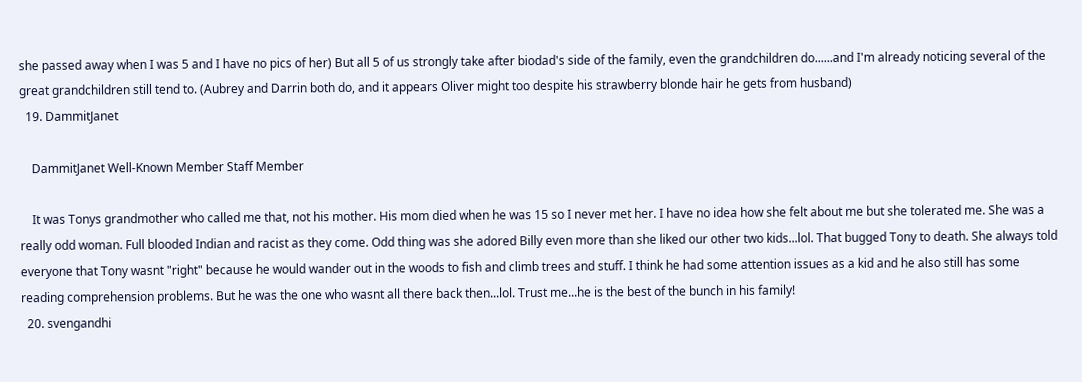she passed away when I was 5 and I have no pics of her) But all 5 of us strongly take after biodad's side of the family, even the grandchildren do......and I'm already noticing several of the great grandchildren still tend to. (Aubrey and Darrin both do, and it appears Oliver might too despite his strawberry blonde hair he gets from husband)
  19. DammitJanet

    DammitJanet Well-Known Member Staff Member

    It was Tonys grandmother who called me that, not his mother. His mom died when he was 15 so I never met her. I have no idea how she felt about me but she tolerated me. She was a really odd woman. Full blooded Indian and racist as they come. Odd thing was she adored Billy even more than she liked our other two kids...lol. That bugged Tony to death. She always told everyone that Tony wasnt "right" because he would wander out in the woods to fish and climb trees and stuff. I think he had some attention issues as a kid and he also still has some reading comprehension problems. But he was the one who wasnt all there back then...lol. Trust me...he is the best of the bunch in his family!
  20. svengandhi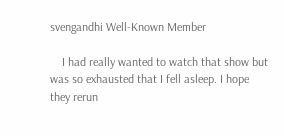svengandhi Well-Known Member

    I had really wanted to watch that show but was so exhausted that I fell asleep. I hope they rerun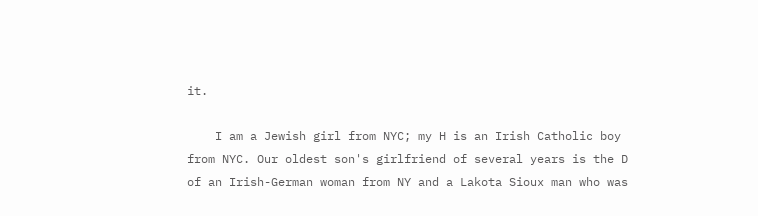it.

    I am a Jewish girl from NYC; my H is an Irish Catholic boy from NYC. Our oldest son's girlfriend of several years is the D of an Irish-German woman from NY and a Lakota Sioux man who was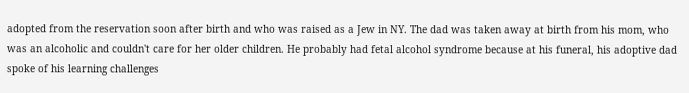adopted from the reservation soon after birth and who was raised as a Jew in NY. The dad was taken away at birth from his mom, who was an alcoholic and couldn't care for her older children. He probably had fetal alcohol syndrome because at his funeral, his adoptive dad spoke of his learning challenges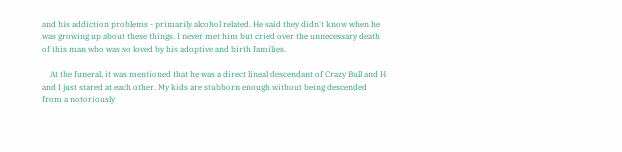and his addiction problems - primarily alcohol related. He said they didn't know when he was growing up about these things. I never met him but cried over the unnecessary death of this man who was so loved by his adoptive and birth families.

    At the funeral, it was mentioned that he was a direct lineal descendant of Crazy Bull and H and I just stared at each other. My kids are stubborn enough without being descended from a notoriously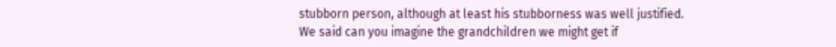stubborn person, although at least his stubborness was well justified. We said can you imagine the grandchildren we might get if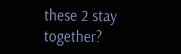these 2 stay together?